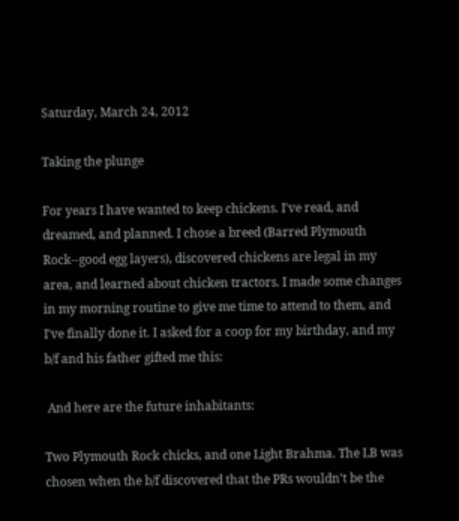Saturday, March 24, 2012

Taking the plunge

For years I have wanted to keep chickens. I've read, and dreamed, and planned. I chose a breed (Barred Plymouth Rock--good egg layers), discovered chickens are legal in my area, and learned about chicken tractors. I made some changes in my morning routine to give me time to attend to them, and I've finally done it. I asked for a coop for my birthday, and my b/f and his father gifted me this:

 And here are the future inhabitants:

Two Plymouth Rock chicks, and one Light Brahma. The LB was chosen when the b/f discovered that the PRs wouldn't be the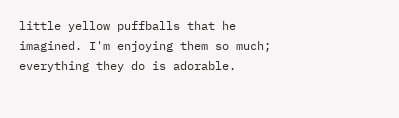little yellow puffballs that he imagined. I'm enjoying them so much; everything they do is adorable.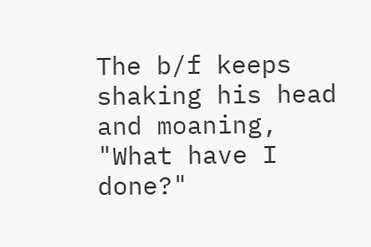The b/f keeps shaking his head and moaning, "What have I done?"